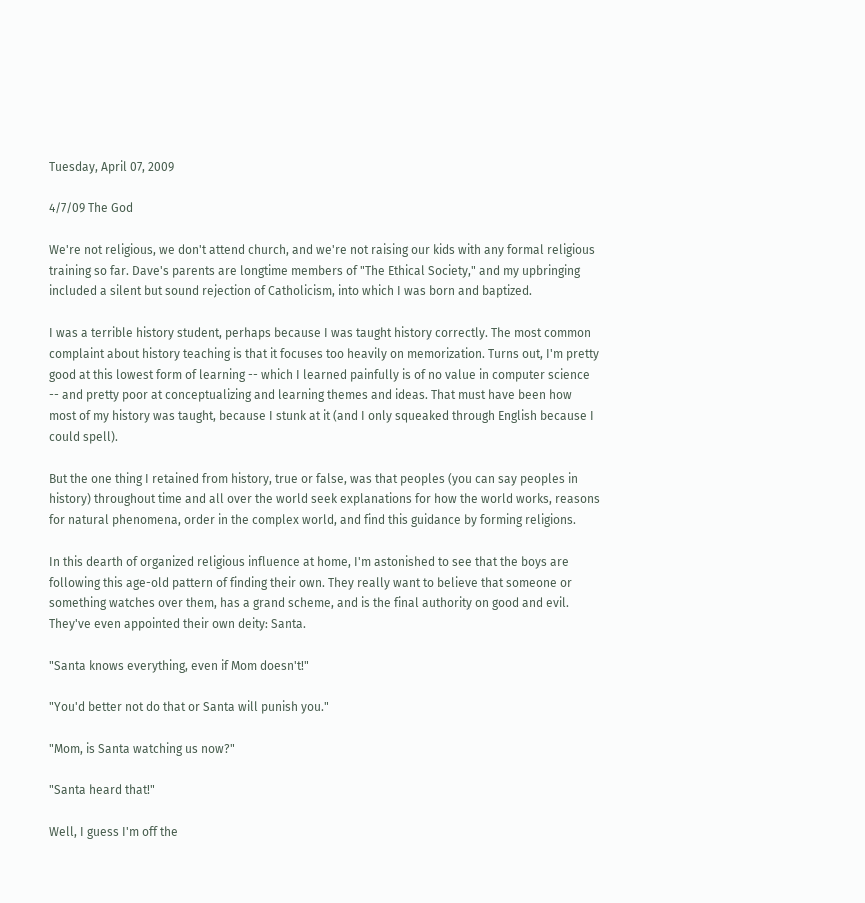Tuesday, April 07, 2009

4/7/09 The God

We're not religious, we don't attend church, and we're not raising our kids with any formal religious training so far. Dave's parents are longtime members of "The Ethical Society," and my upbringing included a silent but sound rejection of Catholicism, into which I was born and baptized.

I was a terrible history student, perhaps because I was taught history correctly. The most common complaint about history teaching is that it focuses too heavily on memorization. Turns out, I'm pretty good at this lowest form of learning -- which I learned painfully is of no value in computer science -- and pretty poor at conceptualizing and learning themes and ideas. That must have been how most of my history was taught, because I stunk at it (and I only squeaked through English because I could spell).

But the one thing I retained from history, true or false, was that peoples (you can say peoples in history) throughout time and all over the world seek explanations for how the world works, reasons for natural phenomena, order in the complex world, and find this guidance by forming religions.

In this dearth of organized religious influence at home, I'm astonished to see that the boys are following this age-old pattern of finding their own. They really want to believe that someone or something watches over them, has a grand scheme, and is the final authority on good and evil. They've even appointed their own deity: Santa.

"Santa knows everything, even if Mom doesn't!"

"You'd better not do that or Santa will punish you."

"Mom, is Santa watching us now?"

"Santa heard that!"

Well, I guess I'm off the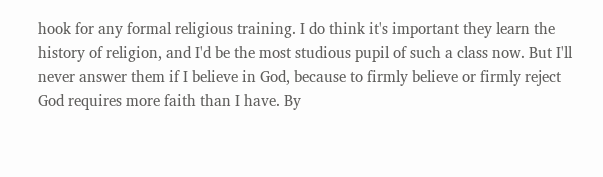hook for any formal religious training. I do think it's important they learn the history of religion, and I'd be the most studious pupil of such a class now. But I'll never answer them if I believe in God, because to firmly believe or firmly reject God requires more faith than I have. By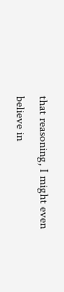that reasoning, I might even believe in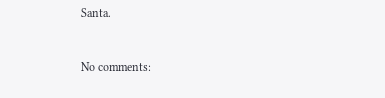Santa.


No comments: